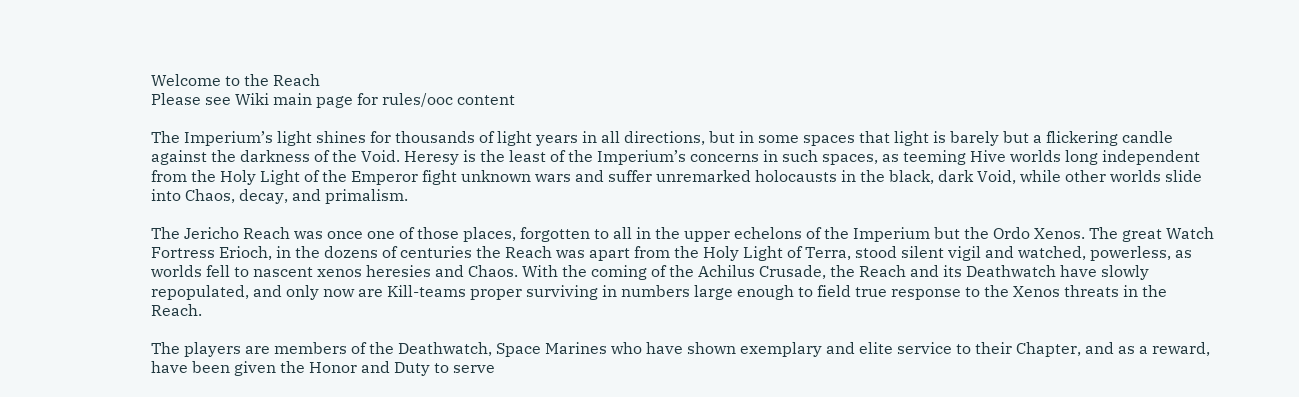Welcome to the Reach
Please see Wiki main page for rules/ooc content

The Imperium’s light shines for thousands of light years in all directions, but in some spaces that light is barely but a flickering candle against the darkness of the Void. Heresy is the least of the Imperium’s concerns in such spaces, as teeming Hive worlds long independent from the Holy Light of the Emperor fight unknown wars and suffer unremarked holocausts in the black, dark Void, while other worlds slide into Chaos, decay, and primalism.

The Jericho Reach was once one of those places, forgotten to all in the upper echelons of the Imperium but the Ordo Xenos. The great Watch Fortress Erioch, in the dozens of centuries the Reach was apart from the Holy Light of Terra, stood silent vigil and watched, powerless, as worlds fell to nascent xenos heresies and Chaos. With the coming of the Achilus Crusade, the Reach and its Deathwatch have slowly repopulated, and only now are Kill-teams proper surviving in numbers large enough to field true response to the Xenos threats in the Reach.

The players are members of the Deathwatch, Space Marines who have shown exemplary and elite service to their Chapter, and as a reward, have been given the Honor and Duty to serve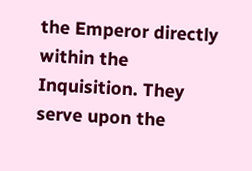the Emperor directly within the Inquisition. They serve upon the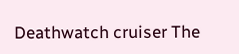Deathwatch cruiser The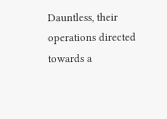Dauntless, their operations directed towards a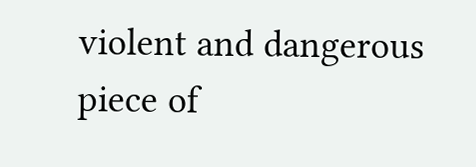violent and dangerous piece of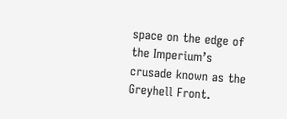space on the edge of the Imperium’s crusade known as the Greyhell Front.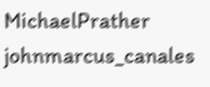MichaelPrather johnmarcus_canales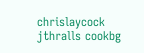chrislaycock jthralls cookbg